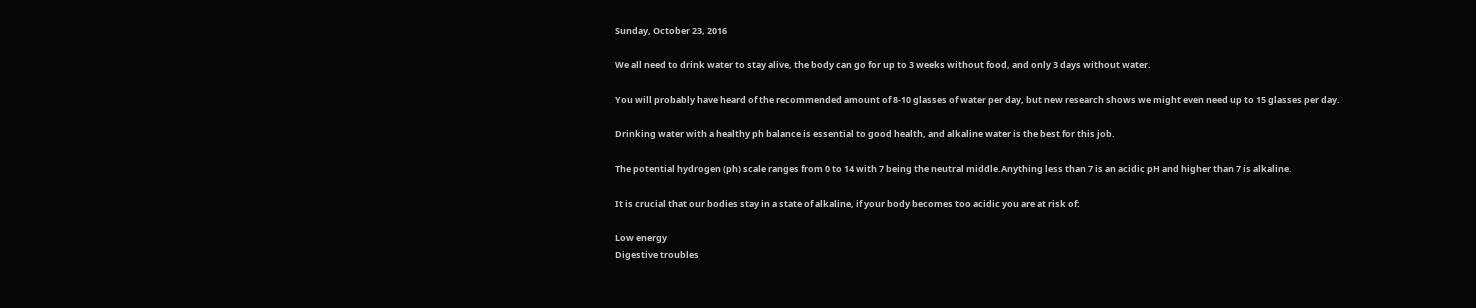Sunday, October 23, 2016

We all need to drink water to stay alive, the body can go for up to 3 weeks without food, and only 3 days without water.

You will probably have heard of the recommended amount of 8-10 glasses of water per day, but new research shows we might even need up to 15 glasses per day.

Drinking water with a healthy ph balance is essential to good health, and alkaline water is the best for this job.

The potential hydrogen (ph) scale ranges from 0 to 14 with 7 being the neutral middle.Anything less than 7 is an acidic pH and higher than 7 is alkaline.

It is crucial that our bodies stay in a state of alkaline, if your body becomes too acidic you are at risk of:

Low energy
Digestive troubles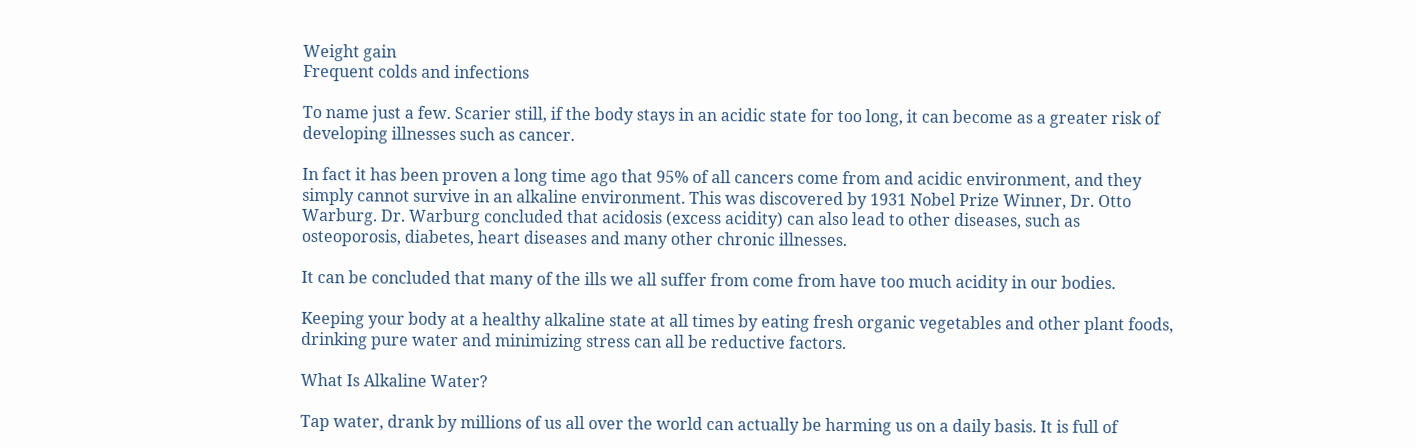Weight gain
Frequent colds and infections

To name just a few. Scarier still, if the body stays in an acidic state for too long, it can become as a greater risk of developing illnesses such as cancer.

In fact it has been proven a long time ago that 95% of all cancers come from and acidic environment, and they simply cannot survive in an alkaline environment. This was discovered by 1931 Nobel Prize Winner, Dr. Otto Warburg. Dr. Warburg concluded that acidosis (excess acidity) can also lead to other diseases, such as osteoporosis, diabetes, heart diseases and many other chronic illnesses.

It can be concluded that many of the ills we all suffer from come from have too much acidity in our bodies.

Keeping your body at a healthy alkaline state at all times by eating fresh organic vegetables and other plant foods, drinking pure water and minimizing stress can all be reductive factors.

What Is Alkaline Water?

Tap water, drank by millions of us all over the world can actually be harming us on a daily basis. It is full of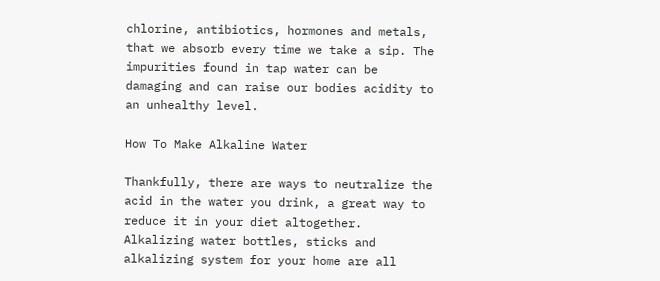chlorine, antibiotics, hormones and metals, that we absorb every time we take a sip. The impurities found in tap water can be damaging and can raise our bodies acidity to an unhealthy level.

How To Make Alkaline Water

Thankfully, there are ways to neutralize the acid in the water you drink, a great way to reduce it in your diet altogether. Alkalizing water bottles, sticks and alkalizing system for your home are all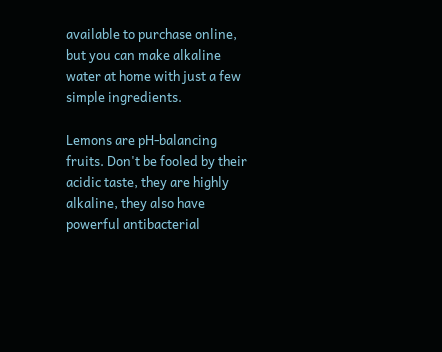available to purchase online, but you can make alkaline water at home with just a few simple ingredients.

Lemons are pH-balancing fruits. Don't be fooled by their acidic taste, they are highly alkaline, they also have powerful antibacterial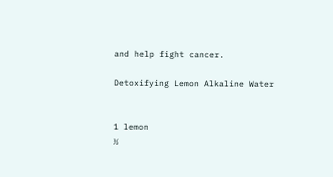and help fight cancer.

Detoxifying Lemon Alkaline Water


1 lemon
½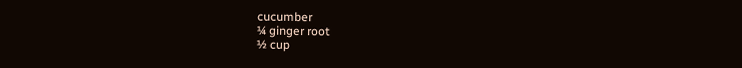cucumber
¼ ginger root
½ cup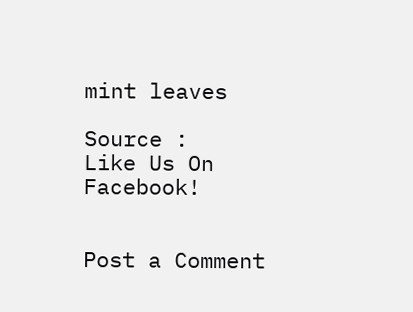mint leaves

Source :
Like Us On Facebook!


Post a Comment